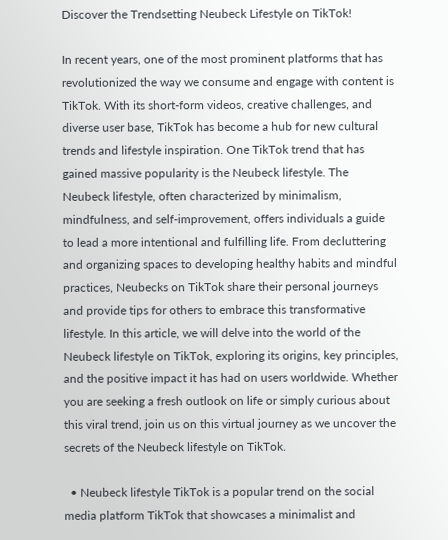Discover the Trendsetting Neubeck Lifestyle on TikTok!

In recent years, one of the most prominent platforms that has revolutionized the way we consume and engage with content is TikTok. With its short-form videos, creative challenges, and diverse user base, TikTok has become a hub for new cultural trends and lifestyle inspiration. One TikTok trend that has gained massive popularity is the Neubeck lifestyle. The Neubeck lifestyle, often characterized by minimalism, mindfulness, and self-improvement, offers individuals a guide to lead a more intentional and fulfilling life. From decluttering and organizing spaces to developing healthy habits and mindful practices, Neubecks on TikTok share their personal journeys and provide tips for others to embrace this transformative lifestyle. In this article, we will delve into the world of the Neubeck lifestyle on TikTok, exploring its origins, key principles, and the positive impact it has had on users worldwide. Whether you are seeking a fresh outlook on life or simply curious about this viral trend, join us on this virtual journey as we uncover the secrets of the Neubeck lifestyle on TikTok.

  • Neubeck lifestyle TikTok is a popular trend on the social media platform TikTok that showcases a minimalist and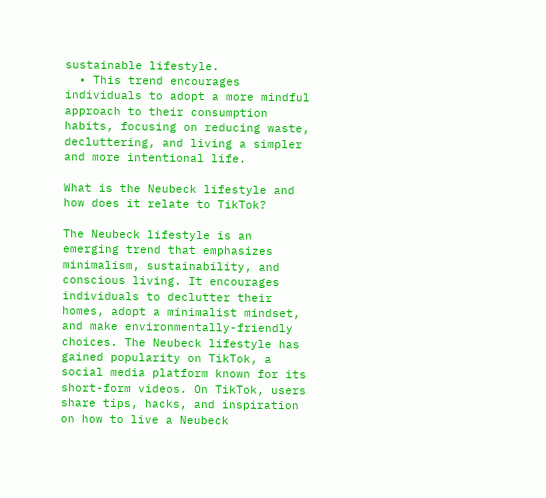sustainable lifestyle.
  • This trend encourages individuals to adopt a more mindful approach to their consumption habits, focusing on reducing waste, decluttering, and living a simpler and more intentional life.

What is the Neubeck lifestyle and how does it relate to TikTok?

The Neubeck lifestyle is an emerging trend that emphasizes minimalism, sustainability, and conscious living. It encourages individuals to declutter their homes, adopt a minimalist mindset, and make environmentally-friendly choices. The Neubeck lifestyle has gained popularity on TikTok, a social media platform known for its short-form videos. On TikTok, users share tips, hacks, and inspiration on how to live a Neubeck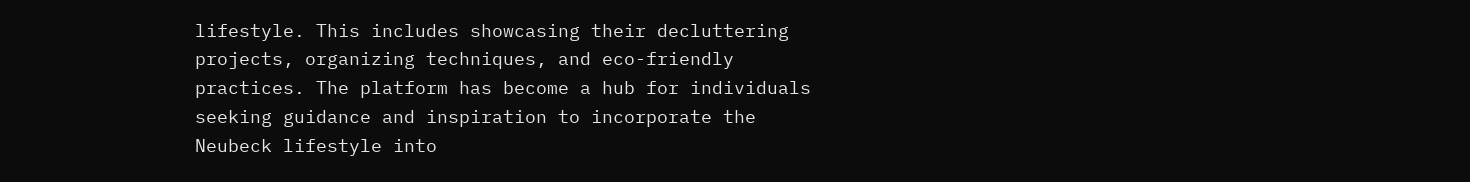lifestyle. This includes showcasing their decluttering projects, organizing techniques, and eco-friendly practices. The platform has become a hub for individuals seeking guidance and inspiration to incorporate the Neubeck lifestyle into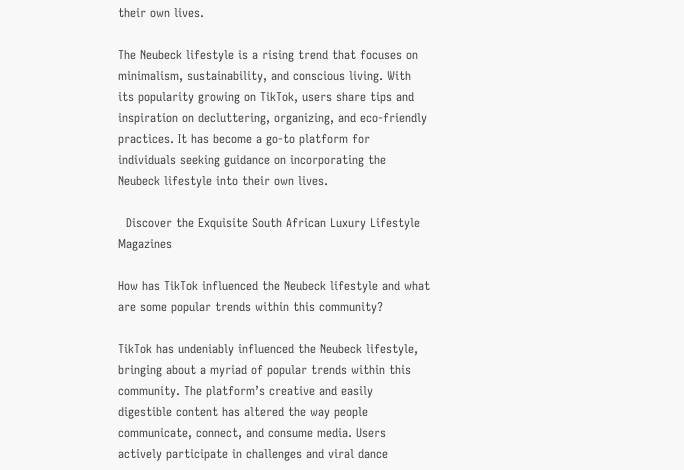their own lives.

The Neubeck lifestyle is a rising trend that focuses on minimalism, sustainability, and conscious living. With its popularity growing on TikTok, users share tips and inspiration on decluttering, organizing, and eco-friendly practices. It has become a go-to platform for individuals seeking guidance on incorporating the Neubeck lifestyle into their own lives.

  Discover the Exquisite South African Luxury Lifestyle Magazines

How has TikTok influenced the Neubeck lifestyle and what are some popular trends within this community?

TikTok has undeniably influenced the Neubeck lifestyle, bringing about a myriad of popular trends within this community. The platform’s creative and easily digestible content has altered the way people communicate, connect, and consume media. Users actively participate in challenges and viral dance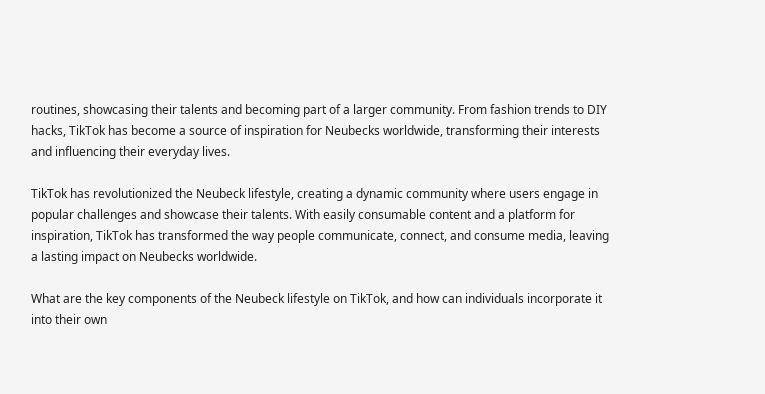routines, showcasing their talents and becoming part of a larger community. From fashion trends to DIY hacks, TikTok has become a source of inspiration for Neubecks worldwide, transforming their interests and influencing their everyday lives.

TikTok has revolutionized the Neubeck lifestyle, creating a dynamic community where users engage in popular challenges and showcase their talents. With easily consumable content and a platform for inspiration, TikTok has transformed the way people communicate, connect, and consume media, leaving a lasting impact on Neubecks worldwide.

What are the key components of the Neubeck lifestyle on TikTok, and how can individuals incorporate it into their own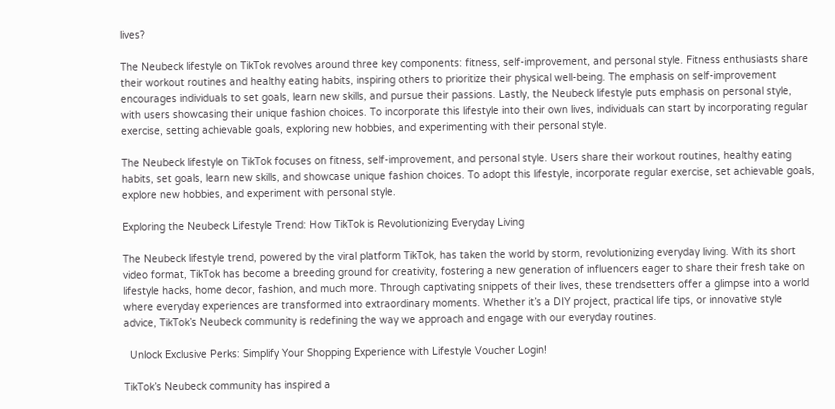lives?

The Neubeck lifestyle on TikTok revolves around three key components: fitness, self-improvement, and personal style. Fitness enthusiasts share their workout routines and healthy eating habits, inspiring others to prioritize their physical well-being. The emphasis on self-improvement encourages individuals to set goals, learn new skills, and pursue their passions. Lastly, the Neubeck lifestyle puts emphasis on personal style, with users showcasing their unique fashion choices. To incorporate this lifestyle into their own lives, individuals can start by incorporating regular exercise, setting achievable goals, exploring new hobbies, and experimenting with their personal style.

The Neubeck lifestyle on TikTok focuses on fitness, self-improvement, and personal style. Users share their workout routines, healthy eating habits, set goals, learn new skills, and showcase unique fashion choices. To adopt this lifestyle, incorporate regular exercise, set achievable goals, explore new hobbies, and experiment with personal style.

Exploring the Neubeck Lifestyle Trend: How TikTok is Revolutionizing Everyday Living

The Neubeck lifestyle trend, powered by the viral platform TikTok, has taken the world by storm, revolutionizing everyday living. With its short video format, TikTok has become a breeding ground for creativity, fostering a new generation of influencers eager to share their fresh take on lifestyle hacks, home decor, fashion, and much more. Through captivating snippets of their lives, these trendsetters offer a glimpse into a world where everyday experiences are transformed into extraordinary moments. Whether it’s a DIY project, practical life tips, or innovative style advice, TikTok’s Neubeck community is redefining the way we approach and engage with our everyday routines.

  Unlock Exclusive Perks: Simplify Your Shopping Experience with Lifestyle Voucher Login!

TikTok’s Neubeck community has inspired a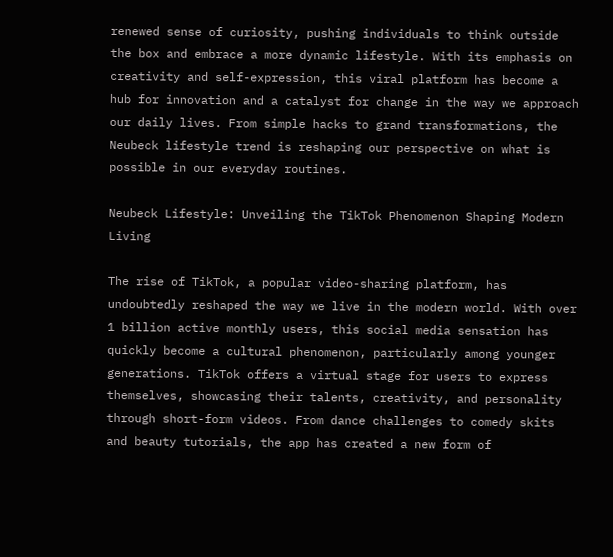renewed sense of curiosity, pushing individuals to think outside the box and embrace a more dynamic lifestyle. With its emphasis on creativity and self-expression, this viral platform has become a hub for innovation and a catalyst for change in the way we approach our daily lives. From simple hacks to grand transformations, the Neubeck lifestyle trend is reshaping our perspective on what is possible in our everyday routines.

Neubeck Lifestyle: Unveiling the TikTok Phenomenon Shaping Modern Living

The rise of TikTok, a popular video-sharing platform, has undoubtedly reshaped the way we live in the modern world. With over 1 billion active monthly users, this social media sensation has quickly become a cultural phenomenon, particularly among younger generations. TikTok offers a virtual stage for users to express themselves, showcasing their talents, creativity, and personality through short-form videos. From dance challenges to comedy skits and beauty tutorials, the app has created a new form of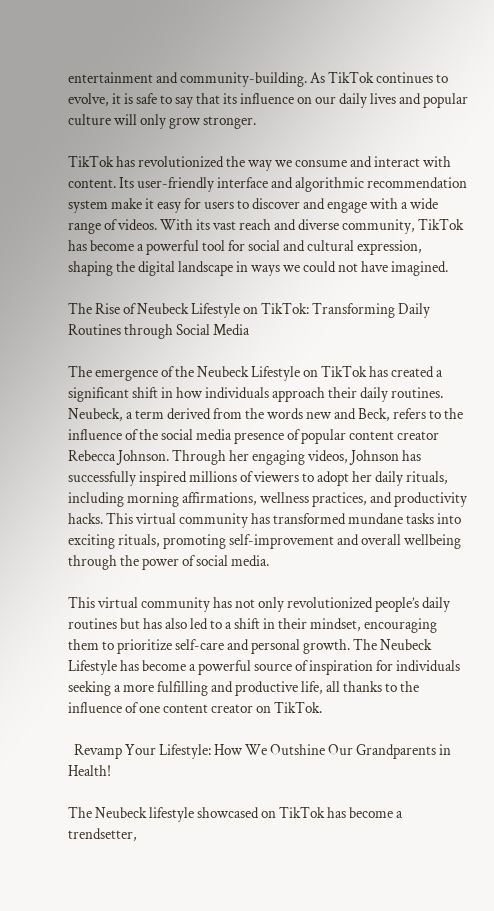entertainment and community-building. As TikTok continues to evolve, it is safe to say that its influence on our daily lives and popular culture will only grow stronger.

TikTok has revolutionized the way we consume and interact with content. Its user-friendly interface and algorithmic recommendation system make it easy for users to discover and engage with a wide range of videos. With its vast reach and diverse community, TikTok has become a powerful tool for social and cultural expression, shaping the digital landscape in ways we could not have imagined.

The Rise of Neubeck Lifestyle on TikTok: Transforming Daily Routines through Social Media

The emergence of the Neubeck Lifestyle on TikTok has created a significant shift in how individuals approach their daily routines. Neubeck, a term derived from the words new and Beck, refers to the influence of the social media presence of popular content creator Rebecca Johnson. Through her engaging videos, Johnson has successfully inspired millions of viewers to adopt her daily rituals, including morning affirmations, wellness practices, and productivity hacks. This virtual community has transformed mundane tasks into exciting rituals, promoting self-improvement and overall wellbeing through the power of social media.

This virtual community has not only revolutionized people’s daily routines but has also led to a shift in their mindset, encouraging them to prioritize self-care and personal growth. The Neubeck Lifestyle has become a powerful source of inspiration for individuals seeking a more fulfilling and productive life, all thanks to the influence of one content creator on TikTok.

  Revamp Your Lifestyle: How We Outshine Our Grandparents in Health!

The Neubeck lifestyle showcased on TikTok has become a trendsetter,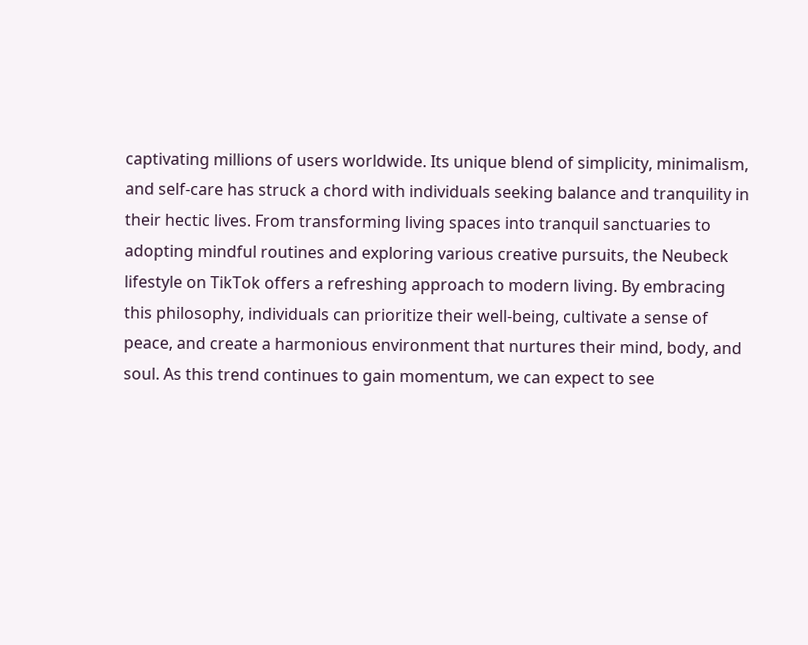captivating millions of users worldwide. Its unique blend of simplicity, minimalism, and self-care has struck a chord with individuals seeking balance and tranquility in their hectic lives. From transforming living spaces into tranquil sanctuaries to adopting mindful routines and exploring various creative pursuits, the Neubeck lifestyle on TikTok offers a refreshing approach to modern living. By embracing this philosophy, individuals can prioritize their well-being, cultivate a sense of peace, and create a harmonious environment that nurtures their mind, body, and soul. As this trend continues to gain momentum, we can expect to see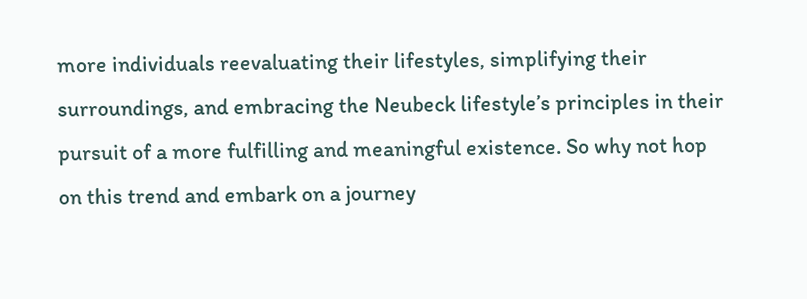more individuals reevaluating their lifestyles, simplifying their surroundings, and embracing the Neubeck lifestyle’s principles in their pursuit of a more fulfilling and meaningful existence. So why not hop on this trend and embark on a journey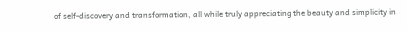of self-discovery and transformation, all while truly appreciating the beauty and simplicity in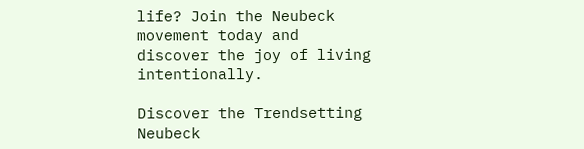life? Join the Neubeck movement today and discover the joy of living intentionally.

Discover the Trendsetting Neubeck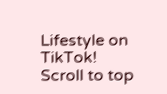Lifestyle on TikTok!
Scroll to top